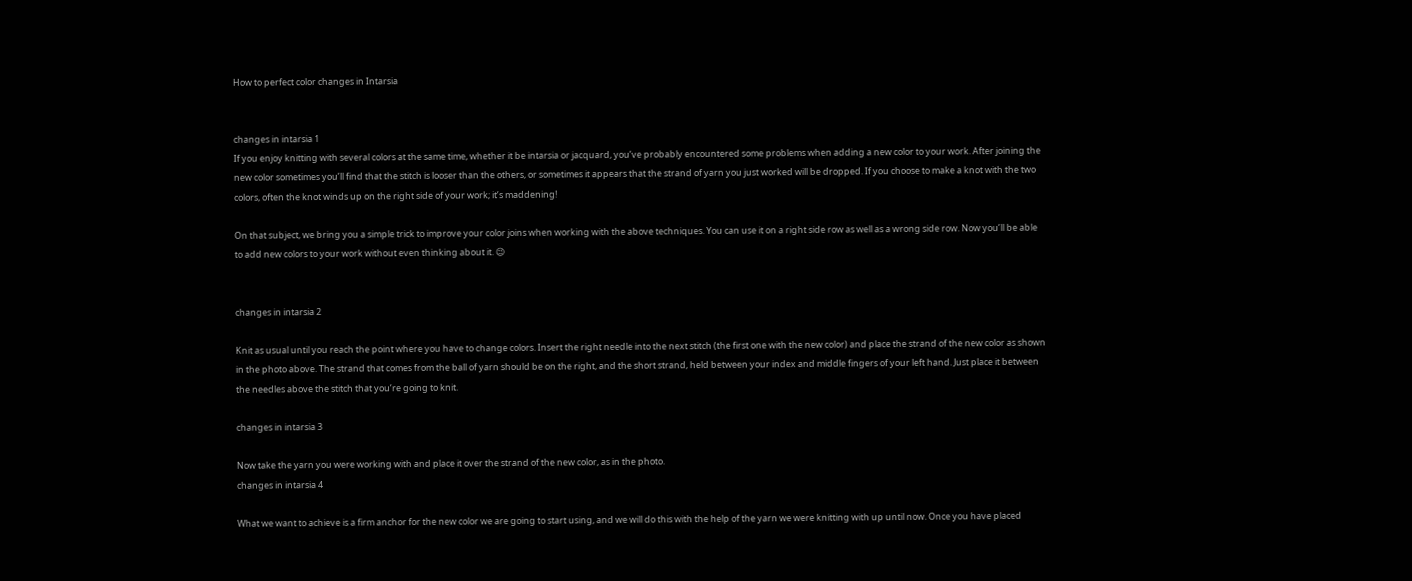How to perfect color changes in Intarsia


changes in intarsia 1
If you enjoy knitting with several colors at the same time, whether it be intarsia or jacquard, you’ve probably encountered some problems when adding a new color to your work. After joining the new color sometimes you’ll find that the stitch is looser than the others, or sometimes it appears that the strand of yarn you just worked will be dropped. If you choose to make a knot with the two colors, often the knot winds up on the right side of your work; it’s maddening!

On that subject, we bring you a simple trick to improve your color joins when working with the above techniques. You can use it on a right side row as well as a wrong side row. Now you’ll be able to add new colors to your work without even thinking about it. 😉


changes in intarsia 2

Knit as usual until you reach the point where you have to change colors. Insert the right needle into the next stitch (the first one with the new color) and place the strand of the new color as shown in the photo above. The strand that comes from the ball of yarn should be on the right, and the short strand, held between your index and middle fingers of your left hand. Just place it between the needles above the stitch that you’re going to knit.

changes in intarsia 3

Now take the yarn you were working with and place it over the strand of the new color, as in the photo.
changes in intarsia 4

What we want to achieve is a firm anchor for the new color we are going to start using, and we will do this with the help of the yarn we were knitting with up until now. Once you have placed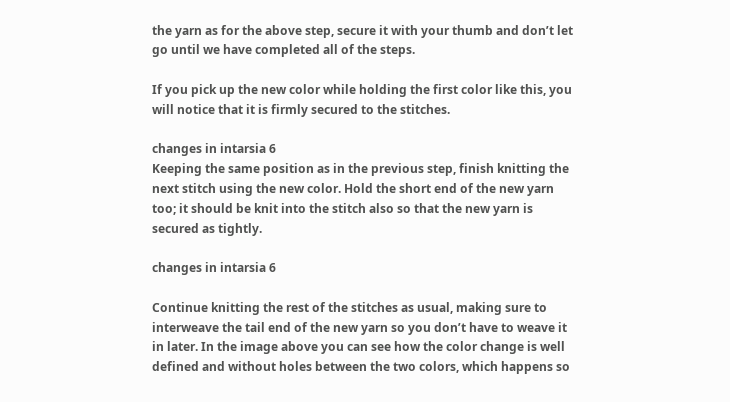the yarn as for the above step, secure it with your thumb and don’t let go until we have completed all of the steps.

If you pick up the new color while holding the first color like this, you will notice that it is firmly secured to the stitches.

changes in intarsia 6
Keeping the same position as in the previous step, finish knitting the next stitch using the new color. Hold the short end of the new yarn too; it should be knit into the stitch also so that the new yarn is secured as tightly.

changes in intarsia 6

Continue knitting the rest of the stitches as usual, making sure to interweave the tail end of the new yarn so you don’t have to weave it in later. In the image above you can see how the color change is well defined and without holes between the two colors, which happens so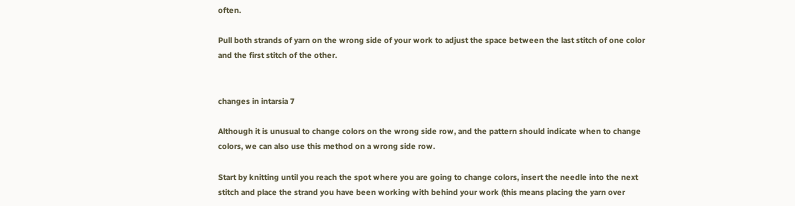often.

Pull both strands of yarn on the wrong side of your work to adjust the space between the last stitch of one color and the first stitch of the other.


changes in intarsia 7

Although it is unusual to change colors on the wrong side row, and the pattern should indicate when to change colors, we can also use this method on a wrong side row.

Start by knitting until you reach the spot where you are going to change colors, insert the needle into the next stitch and place the strand you have been working with behind your work (this means placing the yarn over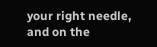your right needle, and on the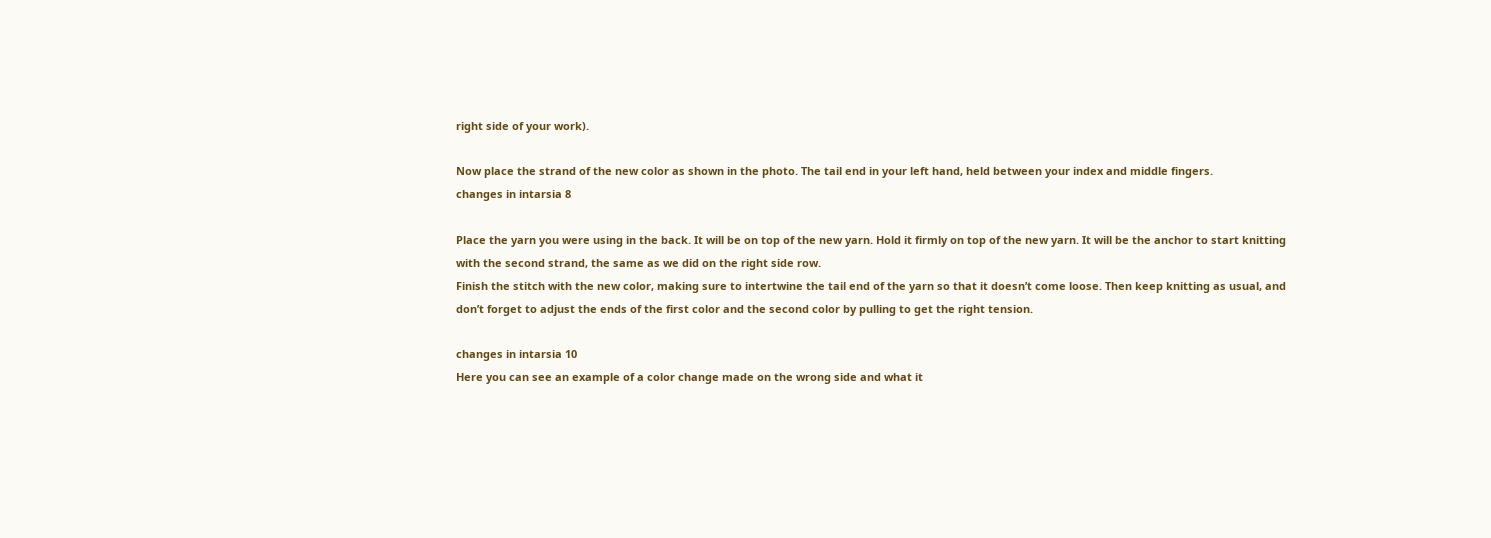right side of your work).

Now place the strand of the new color as shown in the photo. The tail end in your left hand, held between your index and middle fingers.
changes in intarsia 8

Place the yarn you were using in the back. It will be on top of the new yarn. Hold it firmly on top of the new yarn. It will be the anchor to start knitting with the second strand, the same as we did on the right side row.
Finish the stitch with the new color, making sure to intertwine the tail end of the yarn so that it doesn’t come loose. Then keep knitting as usual, and don’t forget to adjust the ends of the first color and the second color by pulling to get the right tension.

changes in intarsia 10
Here you can see an example of a color change made on the wrong side and what it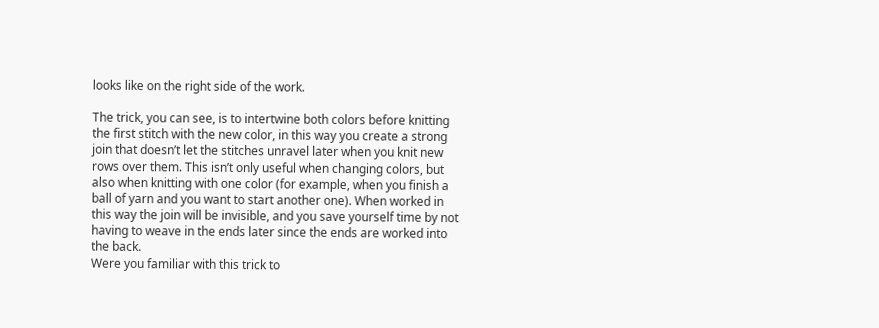looks like on the right side of the work.

The trick, you can see, is to intertwine both colors before knitting the first stitch with the new color, in this way you create a strong join that doesn’t let the stitches unravel later when you knit new rows over them. This isn’t only useful when changing colors, but also when knitting with one color (for example, when you finish a ball of yarn and you want to start another one). When worked in this way the join will be invisible, and you save yourself time by not having to weave in the ends later since the ends are worked into the back.
Were you familiar with this trick to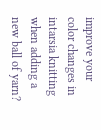improve your color changes in intarsia knitting when adding a new ball of yarn?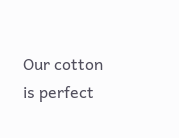Our cotton is perfect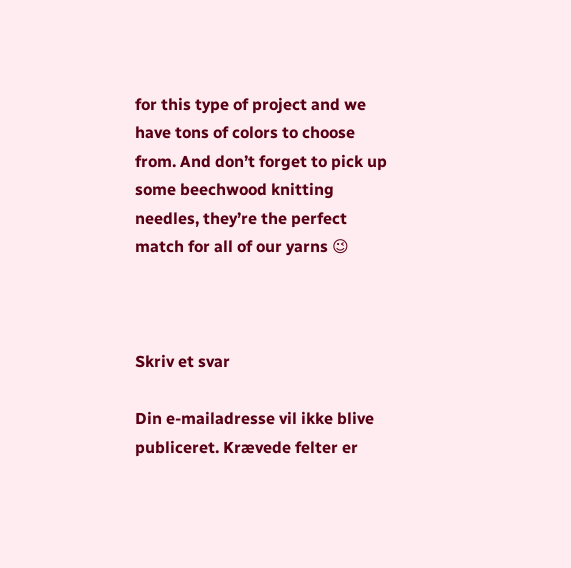for this type of project and we have tons of colors to choose from. And don’t forget to pick up some beechwood knitting needles, they’re the perfect match for all of our yarns 😉



Skriv et svar

Din e-mailadresse vil ikke blive publiceret. Krævede felter er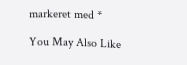markeret med *

You May Also Like